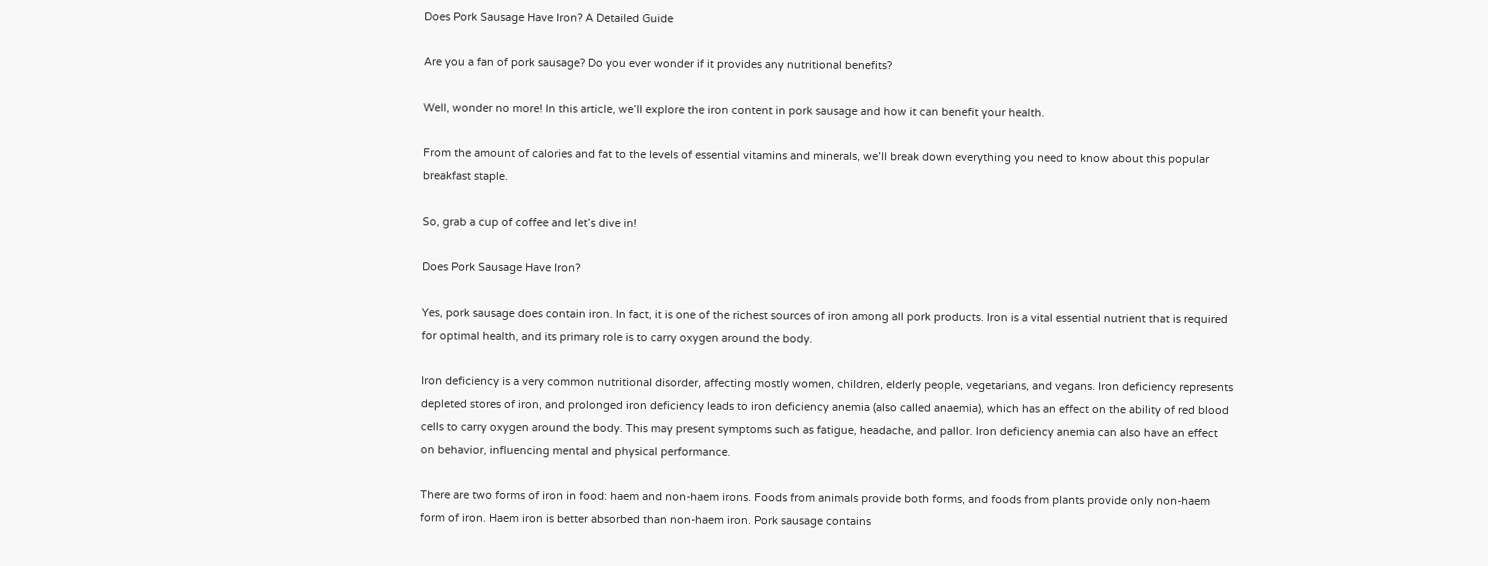Does Pork Sausage Have Iron? A Detailed Guide

Are you a fan of pork sausage? Do you ever wonder if it provides any nutritional benefits?

Well, wonder no more! In this article, we’ll explore the iron content in pork sausage and how it can benefit your health.

From the amount of calories and fat to the levels of essential vitamins and minerals, we’ll break down everything you need to know about this popular breakfast staple.

So, grab a cup of coffee and let’s dive in!

Does Pork Sausage Have Iron?

Yes, pork sausage does contain iron. In fact, it is one of the richest sources of iron among all pork products. Iron is a vital essential nutrient that is required for optimal health, and its primary role is to carry oxygen around the body.

Iron deficiency is a very common nutritional disorder, affecting mostly women, children, elderly people, vegetarians, and vegans. Iron deficiency represents depleted stores of iron, and prolonged iron deficiency leads to iron deficiency anemia (also called anaemia), which has an effect on the ability of red blood cells to carry oxygen around the body. This may present symptoms such as fatigue, headache, and pallor. Iron deficiency anemia can also have an effect on behavior, influencing mental and physical performance.

There are two forms of iron in food: haem and non-haem irons. Foods from animals provide both forms, and foods from plants provide only non-haem form of iron. Haem iron is better absorbed than non-haem iron. Pork sausage contains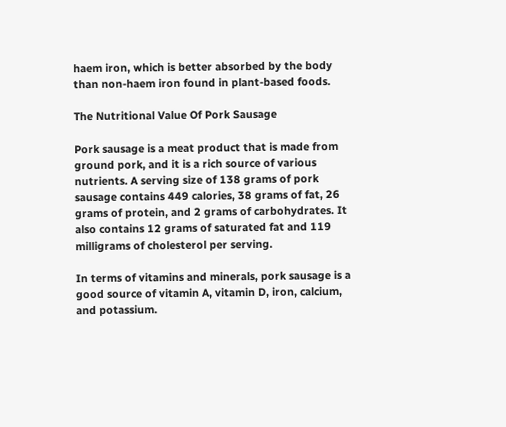haem iron, which is better absorbed by the body than non-haem iron found in plant-based foods.

The Nutritional Value Of Pork Sausage

Pork sausage is a meat product that is made from ground pork, and it is a rich source of various nutrients. A serving size of 138 grams of pork sausage contains 449 calories, 38 grams of fat, 26 grams of protein, and 2 grams of carbohydrates. It also contains 12 grams of saturated fat and 119 milligrams of cholesterol per serving.

In terms of vitamins and minerals, pork sausage is a good source of vitamin A, vitamin D, iron, calcium, and potassium.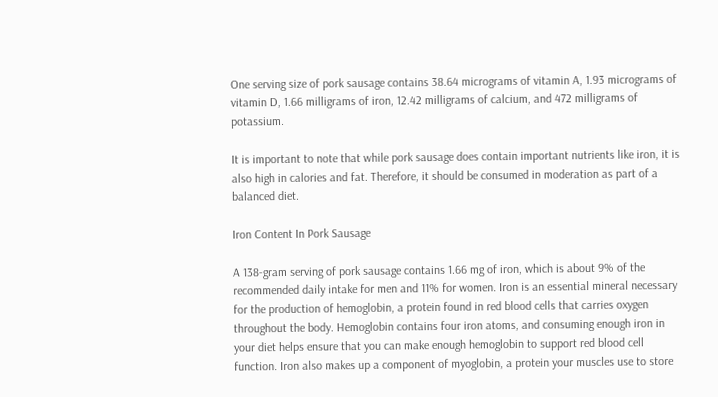One serving size of pork sausage contains 38.64 micrograms of vitamin A, 1.93 micrograms of vitamin D, 1.66 milligrams of iron, 12.42 milligrams of calcium, and 472 milligrams of potassium.

It is important to note that while pork sausage does contain important nutrients like iron, it is also high in calories and fat. Therefore, it should be consumed in moderation as part of a balanced diet.

Iron Content In Pork Sausage

A 138-gram serving of pork sausage contains 1.66 mg of iron, which is about 9% of the recommended daily intake for men and 11% for women. Iron is an essential mineral necessary for the production of hemoglobin, a protein found in red blood cells that carries oxygen throughout the body. Hemoglobin contains four iron atoms, and consuming enough iron in your diet helps ensure that you can make enough hemoglobin to support red blood cell function. Iron also makes up a component of myoglobin, a protein your muscles use to store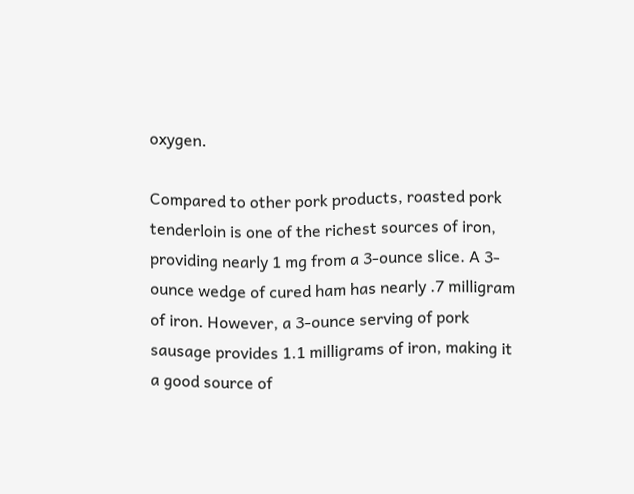oxygen.

Compared to other pork products, roasted pork tenderloin is one of the richest sources of iron, providing nearly 1 mg from a 3-ounce slice. A 3-ounce wedge of cured ham has nearly .7 milligram of iron. However, a 3-ounce serving of pork sausage provides 1.1 milligrams of iron, making it a good source of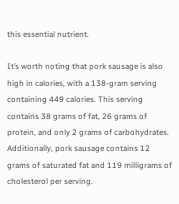this essential nutrient.

It’s worth noting that pork sausage is also high in calories, with a 138-gram serving containing 449 calories. This serving contains 38 grams of fat, 26 grams of protein, and only 2 grams of carbohydrates. Additionally, pork sausage contains 12 grams of saturated fat and 119 milligrams of cholesterol per serving.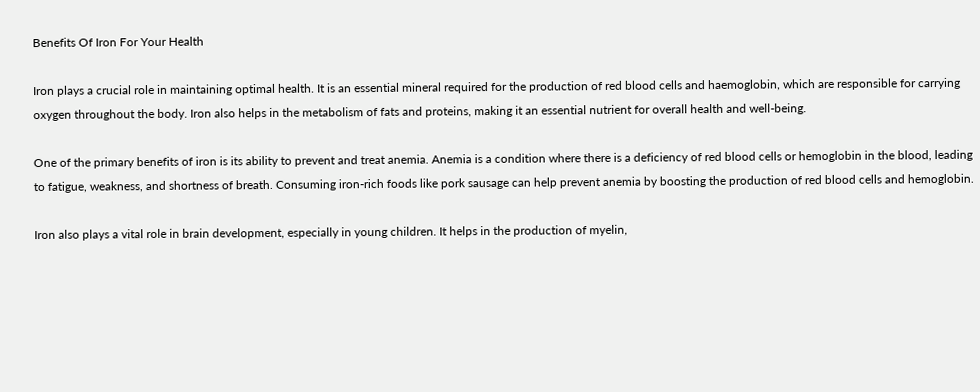Benefits Of Iron For Your Health

Iron plays a crucial role in maintaining optimal health. It is an essential mineral required for the production of red blood cells and haemoglobin, which are responsible for carrying oxygen throughout the body. Iron also helps in the metabolism of fats and proteins, making it an essential nutrient for overall health and well-being.

One of the primary benefits of iron is its ability to prevent and treat anemia. Anemia is a condition where there is a deficiency of red blood cells or hemoglobin in the blood, leading to fatigue, weakness, and shortness of breath. Consuming iron-rich foods like pork sausage can help prevent anemia by boosting the production of red blood cells and hemoglobin.

Iron also plays a vital role in brain development, especially in young children. It helps in the production of myelin,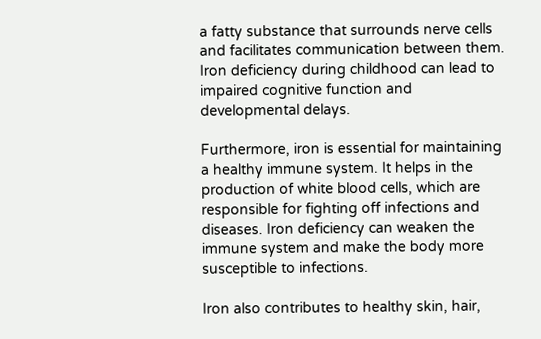a fatty substance that surrounds nerve cells and facilitates communication between them. Iron deficiency during childhood can lead to impaired cognitive function and developmental delays.

Furthermore, iron is essential for maintaining a healthy immune system. It helps in the production of white blood cells, which are responsible for fighting off infections and diseases. Iron deficiency can weaken the immune system and make the body more susceptible to infections.

Iron also contributes to healthy skin, hair,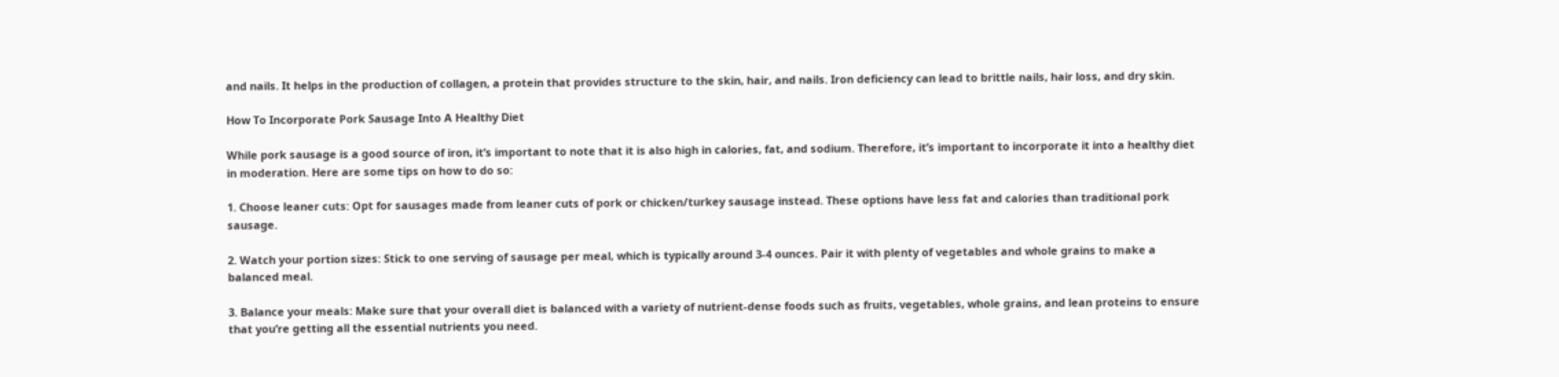and nails. It helps in the production of collagen, a protein that provides structure to the skin, hair, and nails. Iron deficiency can lead to brittle nails, hair loss, and dry skin.

How To Incorporate Pork Sausage Into A Healthy Diet

While pork sausage is a good source of iron, it’s important to note that it is also high in calories, fat, and sodium. Therefore, it’s important to incorporate it into a healthy diet in moderation. Here are some tips on how to do so:

1. Choose leaner cuts: Opt for sausages made from leaner cuts of pork or chicken/turkey sausage instead. These options have less fat and calories than traditional pork sausage.

2. Watch your portion sizes: Stick to one serving of sausage per meal, which is typically around 3-4 ounces. Pair it with plenty of vegetables and whole grains to make a balanced meal.

3. Balance your meals: Make sure that your overall diet is balanced with a variety of nutrient-dense foods such as fruits, vegetables, whole grains, and lean proteins to ensure that you’re getting all the essential nutrients you need.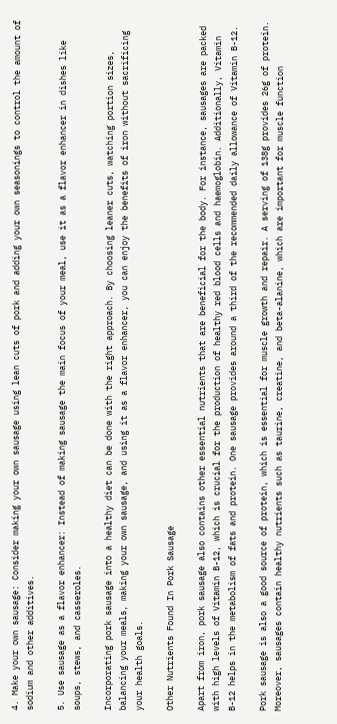4. Make your own sausage: Consider making your own sausage using lean cuts of pork and adding your own seasonings to control the amount of sodium and other additives.

5. Use sausage as a flavor enhancer: Instead of making sausage the main focus of your meal, use it as a flavor enhancer in dishes like soups, stews, and casseroles.

Incorporating pork sausage into a healthy diet can be done with the right approach. By choosing leaner cuts, watching portion sizes, balancing your meals, making your own sausage, and using it as a flavor enhancer, you can enjoy the benefits of iron without sacrificing your health goals.

Other Nutrients Found In Pork Sausage

Apart from iron, pork sausage also contains other essential nutrients that are beneficial for the body. For instance, sausages are packed with high levels of Vitamin B-12, which is crucial for the production of healthy red blood cells and haemoglobin. Additionally, Vitamin B-12 helps in the metabolism of fats and protein. One sausage provides around a third of the recommended daily allowance of Vitamin B-12.

Pork sausage is also a good source of protein, which is essential for muscle growth and repair. A serving of 138g provides 26g of protein. Moreover, sausages contain healthy nutrients such as taurine, creatine, and beta-alanine, which are important for muscle function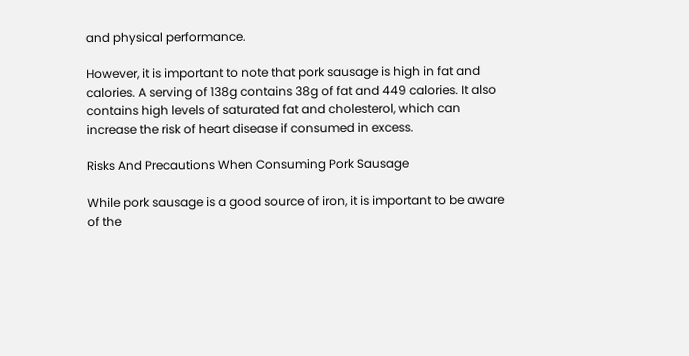and physical performance.

However, it is important to note that pork sausage is high in fat and calories. A serving of 138g contains 38g of fat and 449 calories. It also contains high levels of saturated fat and cholesterol, which can increase the risk of heart disease if consumed in excess.

Risks And Precautions When Consuming Pork Sausage

While pork sausage is a good source of iron, it is important to be aware of the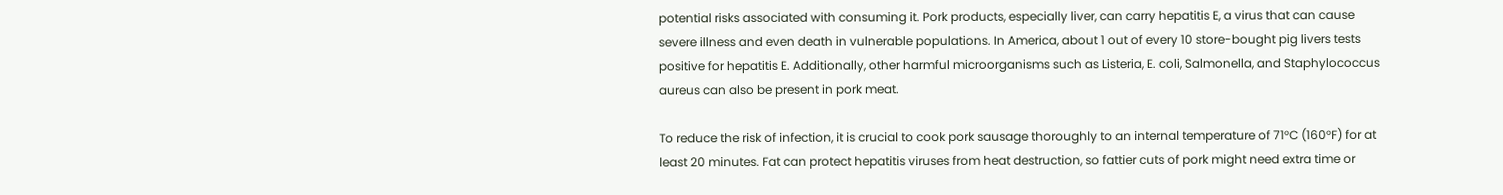potential risks associated with consuming it. Pork products, especially liver, can carry hepatitis E, a virus that can cause severe illness and even death in vulnerable populations. In America, about 1 out of every 10 store-bought pig livers tests positive for hepatitis E. Additionally, other harmful microorganisms such as Listeria, E. coli, Salmonella, and Staphylococcus aureus can also be present in pork meat.

To reduce the risk of infection, it is crucial to cook pork sausage thoroughly to an internal temperature of 71°C (160°F) for at least 20 minutes. Fat can protect hepatitis viruses from heat destruction, so fattier cuts of pork might need extra time or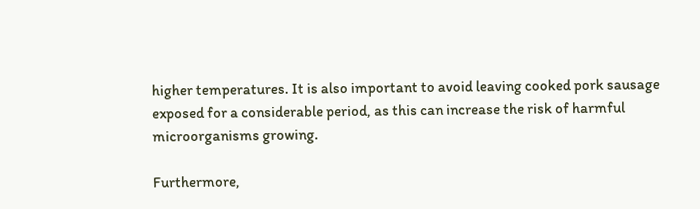higher temperatures. It is also important to avoid leaving cooked pork sausage exposed for a considerable period, as this can increase the risk of harmful microorganisms growing.

Furthermore,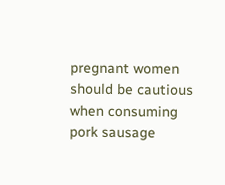pregnant women should be cautious when consuming pork sausage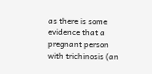as there is some evidence that a pregnant person with trichinosis (an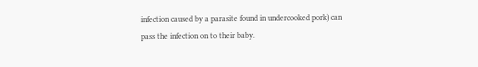infection caused by a parasite found in undercooked pork) can pass the infection on to their baby.